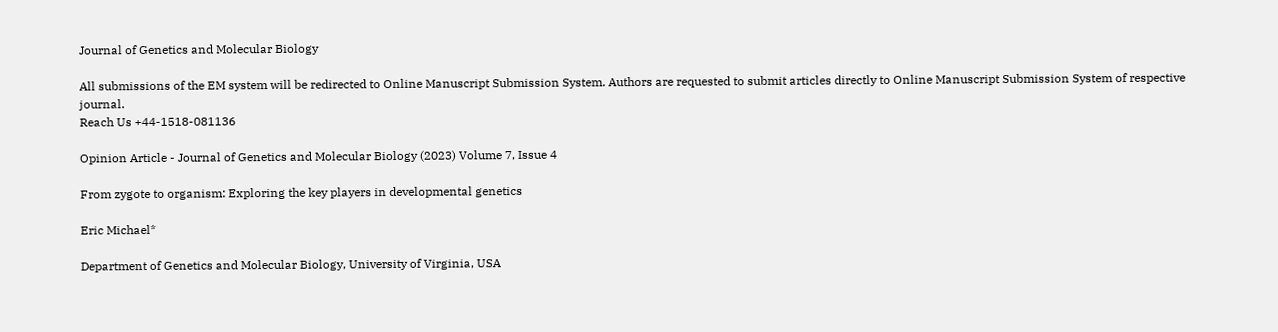Journal of Genetics and Molecular Biology

All submissions of the EM system will be redirected to Online Manuscript Submission System. Authors are requested to submit articles directly to Online Manuscript Submission System of respective journal.
Reach Us +44-1518-081136

Opinion Article - Journal of Genetics and Molecular Biology (2023) Volume 7, Issue 4

From zygote to organism: Exploring the key players in developmental genetics

Eric Michael*

Department of Genetics and Molecular Biology, University of Virginia, USA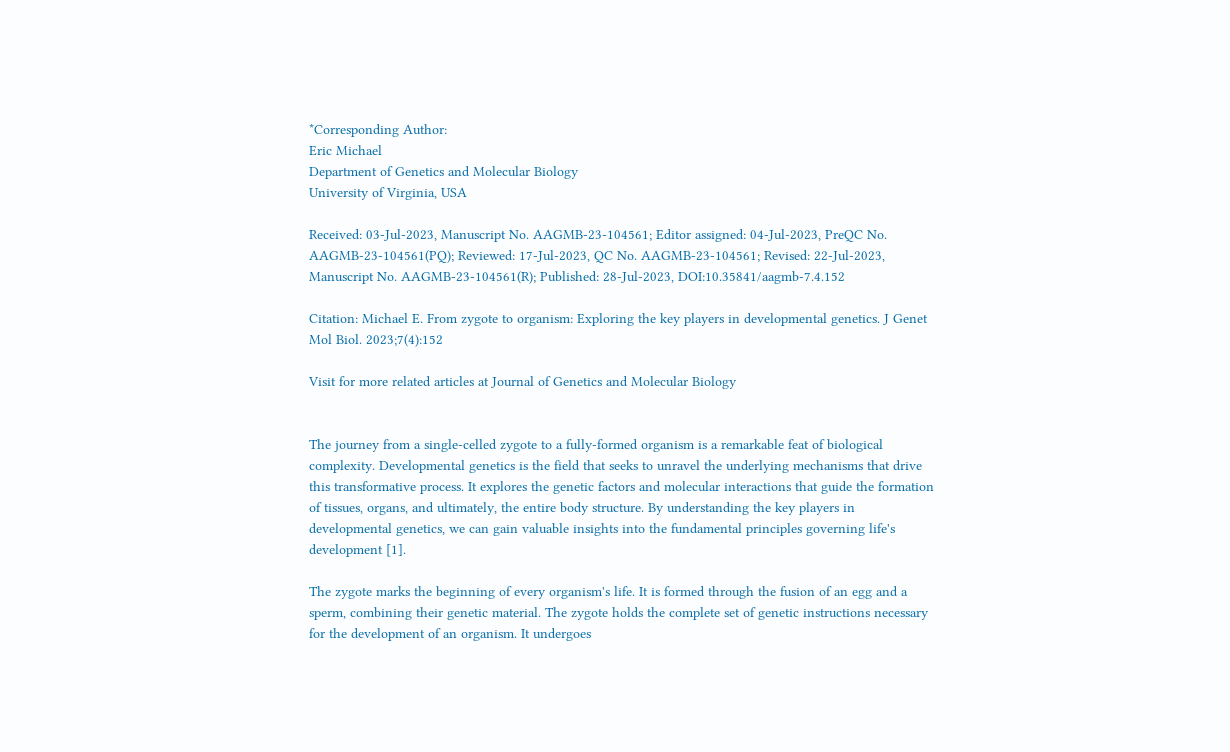*Corresponding Author:
Eric Michael
Department of Genetics and Molecular Biology
University of Virginia, USA

Received: 03-Jul-2023, Manuscript No. AAGMB-23-104561; Editor assigned: 04-Jul-2023, PreQC No. AAGMB-23-104561(PQ); Reviewed: 17-Jul-2023, QC No. AAGMB-23-104561; Revised: 22-Jul-2023, Manuscript No. AAGMB-23-104561(R); Published: 28-Jul-2023, DOI:10.35841/aagmb-7.4.152

Citation: Michael E. From zygote to organism: Exploring the key players in developmental genetics. J Genet Mol Biol. 2023;7(4):152

Visit for more related articles at Journal of Genetics and Molecular Biology


The journey from a single-celled zygote to a fully-formed organism is a remarkable feat of biological complexity. Developmental genetics is the field that seeks to unravel the underlying mechanisms that drive this transformative process. It explores the genetic factors and molecular interactions that guide the formation of tissues, organs, and ultimately, the entire body structure. By understanding the key players in developmental genetics, we can gain valuable insights into the fundamental principles governing life's development [1].

The zygote marks the beginning of every organism's life. It is formed through the fusion of an egg and a sperm, combining their genetic material. The zygote holds the complete set of genetic instructions necessary for the development of an organism. It undergoes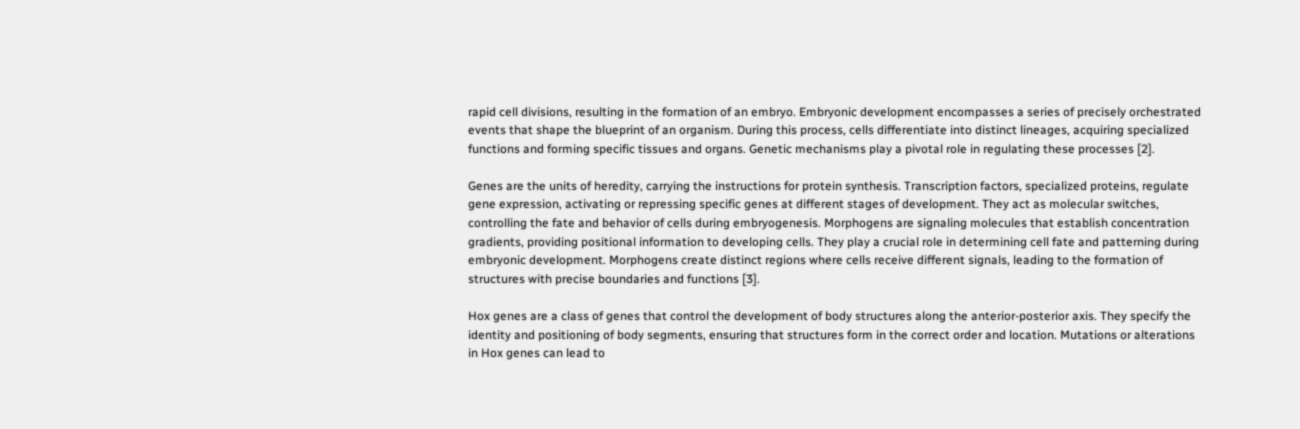rapid cell divisions, resulting in the formation of an embryo. Embryonic development encompasses a series of precisely orchestrated events that shape the blueprint of an organism. During this process, cells differentiate into distinct lineages, acquiring specialized functions and forming specific tissues and organs. Genetic mechanisms play a pivotal role in regulating these processes [2].

Genes are the units of heredity, carrying the instructions for protein synthesis. Transcription factors, specialized proteins, regulate gene expression, activating or repressing specific genes at different stages of development. They act as molecular switches, controlling the fate and behavior of cells during embryogenesis. Morphogens are signaling molecules that establish concentration gradients, providing positional information to developing cells. They play a crucial role in determining cell fate and patterning during embryonic development. Morphogens create distinct regions where cells receive different signals, leading to the formation of structures with precise boundaries and functions [3].

Hox genes are a class of genes that control the development of body structures along the anterior-posterior axis. They specify the identity and positioning of body segments, ensuring that structures form in the correct order and location. Mutations or alterations in Hox genes can lead to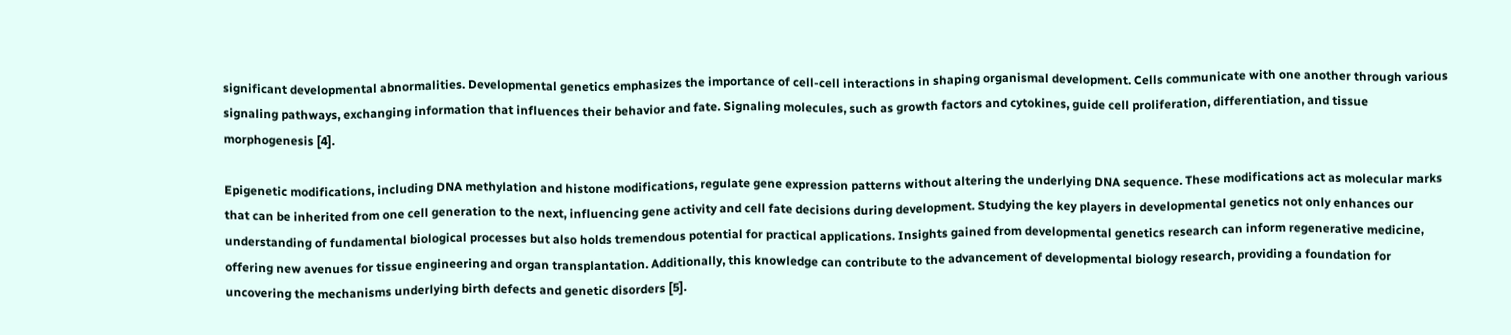significant developmental abnormalities. Developmental genetics emphasizes the importance of cell-cell interactions in shaping organismal development. Cells communicate with one another through various signaling pathways, exchanging information that influences their behavior and fate. Signaling molecules, such as growth factors and cytokines, guide cell proliferation, differentiation, and tissue morphogenesis [4].

Epigenetic modifications, including DNA methylation and histone modifications, regulate gene expression patterns without altering the underlying DNA sequence. These modifications act as molecular marks that can be inherited from one cell generation to the next, influencing gene activity and cell fate decisions during development. Studying the key players in developmental genetics not only enhances our understanding of fundamental biological processes but also holds tremendous potential for practical applications. Insights gained from developmental genetics research can inform regenerative medicine, offering new avenues for tissue engineering and organ transplantation. Additionally, this knowledge can contribute to the advancement of developmental biology research, providing a foundation for uncovering the mechanisms underlying birth defects and genetic disorders [5].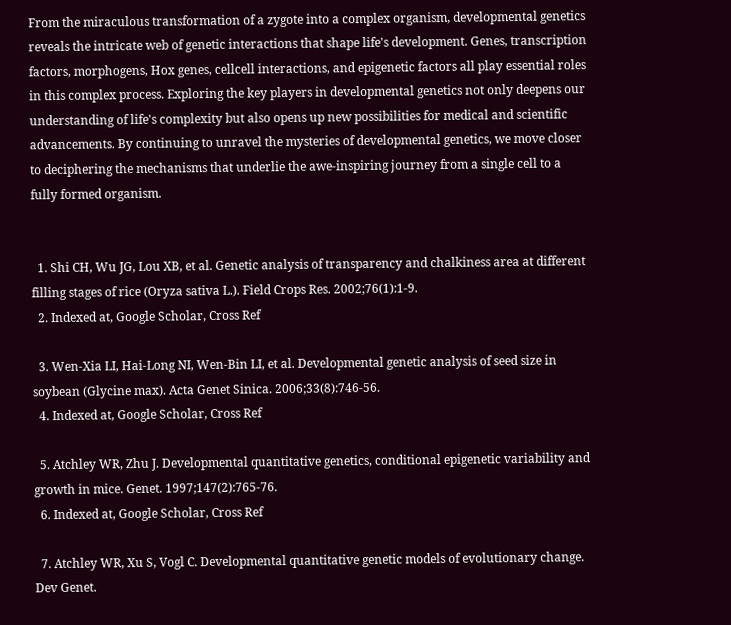From the miraculous transformation of a zygote into a complex organism, developmental genetics reveals the intricate web of genetic interactions that shape life's development. Genes, transcription factors, morphogens, Hox genes, cellcell interactions, and epigenetic factors all play essential roles in this complex process. Exploring the key players in developmental genetics not only deepens our understanding of life's complexity but also opens up new possibilities for medical and scientific advancements. By continuing to unravel the mysteries of developmental genetics, we move closer to deciphering the mechanisms that underlie the awe-inspiring journey from a single cell to a fully formed organism.


  1. Shi CH, Wu JG, Lou XB, et al. Genetic analysis of transparency and chalkiness area at different filling stages of rice (Oryza sativa L.). Field Crops Res. 2002;76(1):1-9.
  2. Indexed at, Google Scholar, Cross Ref

  3. Wen-Xia LI, Hai-Long NI, Wen-Bin LI, et al. Developmental genetic analysis of seed size in soybean (Glycine max). Acta Genet Sinica. 2006;33(8):746-56.
  4. Indexed at, Google Scholar, Cross Ref

  5. Atchley WR, Zhu J. Developmental quantitative genetics, conditional epigenetic variability and growth in mice. Genet. 1997;147(2):765-76.
  6. Indexed at, Google Scholar, Cross Ref

  7. Atchley WR, Xu S, Vogl C. Developmental quantitative genetic models of evolutionary change. Dev Genet.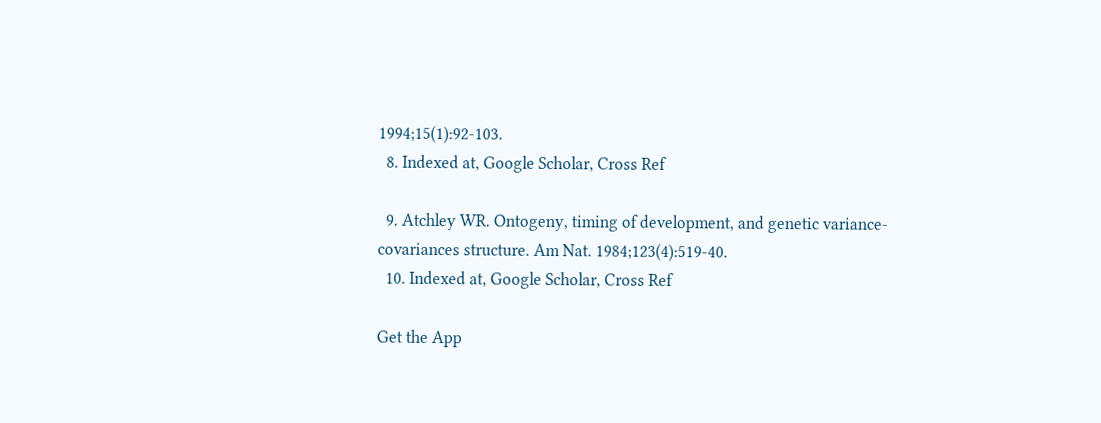1994;15(1):92-103.
  8. Indexed at, Google Scholar, Cross Ref

  9. Atchley WR. Ontogeny, timing of development, and genetic variance-covariances structure. Am Nat. 1984;123(4):519-40.
  10. Indexed at, Google Scholar, Cross Ref

Get the App